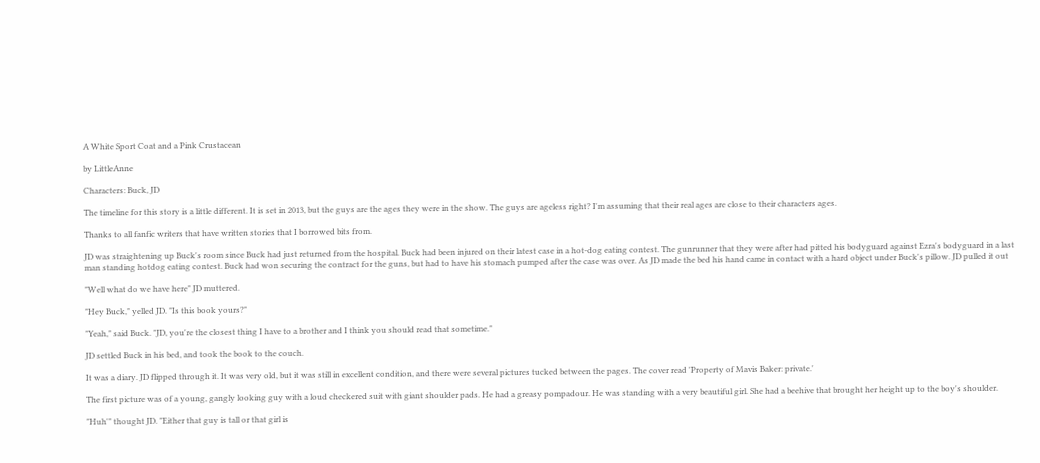A White Sport Coat and a Pink Crustacean

by LittleAnne

Characters: Buck, JD

The timeline for this story is a little different. It is set in 2013, but the guys are the ages they were in the show. The guys are ageless right? I'm assuming that their real ages are close to their characters ages.

Thanks to all fanfic writers that have written stories that I borrowed bits from.

JD was straightening up Buck's room since Buck had just returned from the hospital. Buck had been injured on their latest case in a hot-dog eating contest. The gunrunner that they were after had pitted his bodyguard against Ezra's bodyguard in a last man standing hotdog eating contest. Buck had won securing the contract for the guns, but had to have his stomach pumped after the case was over. As JD made the bed his hand came in contact with a hard object under Buck's pillow. JD pulled it out

"Well what do we have here" JD muttered.

"Hey Buck," yelled JD. "Is this book yours?"

"Yeah," said Buck. "JD, you're the closest thing I have to a brother and I think you should read that sometime."

JD settled Buck in his bed, and took the book to the couch.

It was a diary. JD flipped through it. It was very old, but it was still in excellent condition, and there were several pictures tucked between the pages. The cover read 'Property of Mavis Baker: private.'

The first picture was of a young, gangly looking guy with a loud checkered suit with giant shoulder pads. He had a greasy pompadour. He was standing with a very beautiful girl. She had a beehive that brought her height up to the boy's shoulder.

"Huh'" thought JD. "Either that guy is tall or that girl is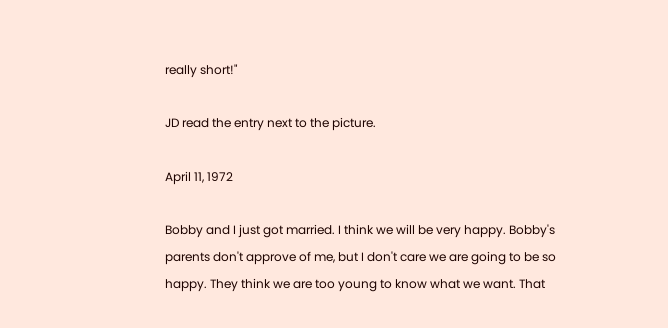really short!"

JD read the entry next to the picture.

April 11, 1972

Bobby and I just got married. I think we will be very happy. Bobby's parents don't approve of me, but I don't care we are going to be so happy. They think we are too young to know what we want. That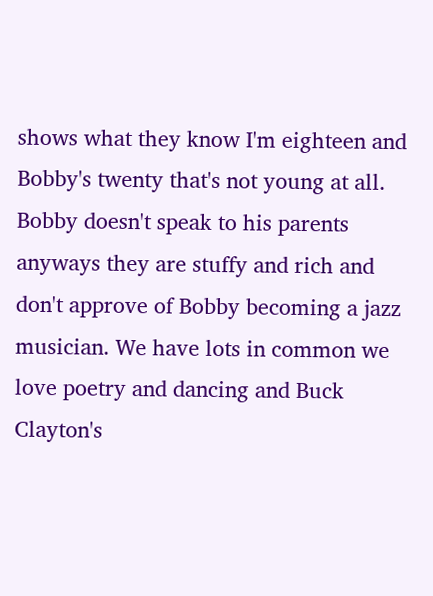shows what they know I'm eighteen and Bobby's twenty that's not young at all. Bobby doesn't speak to his parents anyways they are stuffy and rich and don't approve of Bobby becoming a jazz musician. We have lots in common we love poetry and dancing and Buck Clayton's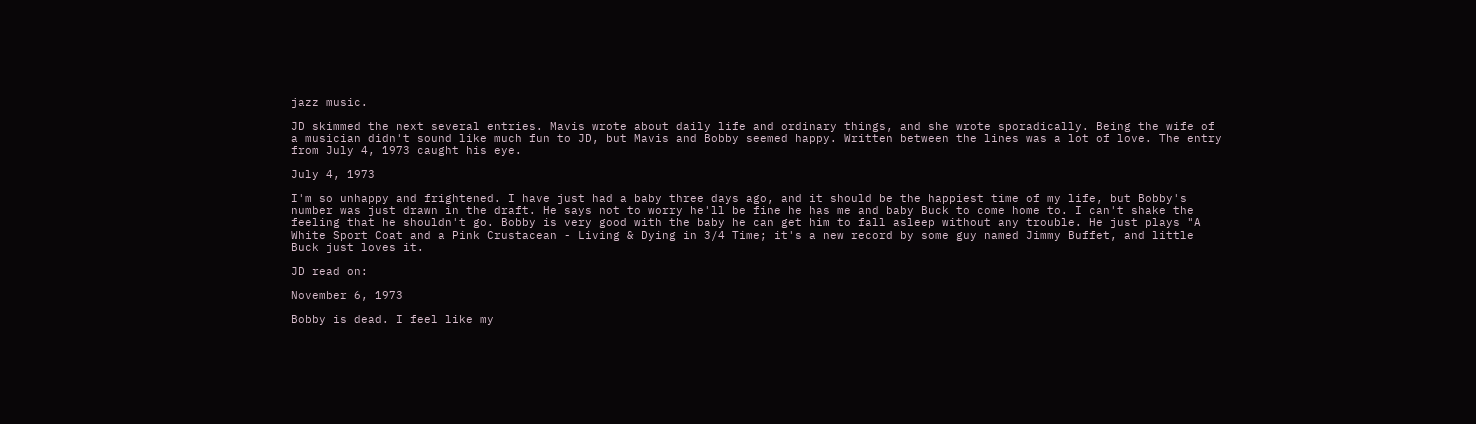jazz music.

JD skimmed the next several entries. Mavis wrote about daily life and ordinary things, and she wrote sporadically. Being the wife of a musician didn't sound like much fun to JD, but Mavis and Bobby seemed happy. Written between the lines was a lot of love. The entry from July 4, 1973 caught his eye.

July 4, 1973

I'm so unhappy and frightened. I have just had a baby three days ago, and it should be the happiest time of my life, but Bobby's number was just drawn in the draft. He says not to worry he'll be fine he has me and baby Buck to come home to. I can't shake the feeling that he shouldn't go. Bobby is very good with the baby he can get him to fall asleep without any trouble. He just plays "A White Sport Coat and a Pink Crustacean - Living & Dying in 3/4 Time; it's a new record by some guy named Jimmy Buffet, and little Buck just loves it.

JD read on:

November 6, 1973

Bobby is dead. I feel like my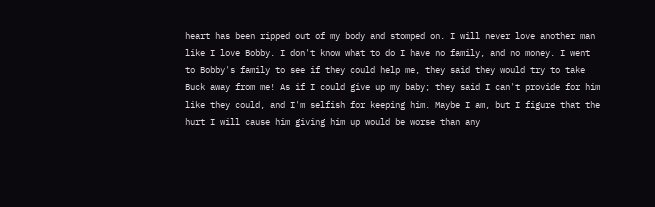heart has been ripped out of my body and stomped on. I will never love another man like I love Bobby. I don't know what to do I have no family, and no money. I went to Bobby's family to see if they could help me, they said they would try to take Buck away from me! As if I could give up my baby; they said I can't provide for him like they could, and I'm selfish for keeping him. Maybe I am, but I figure that the hurt I will cause him giving him up would be worse than any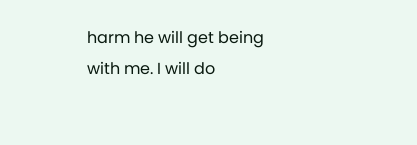harm he will get being with me. I will do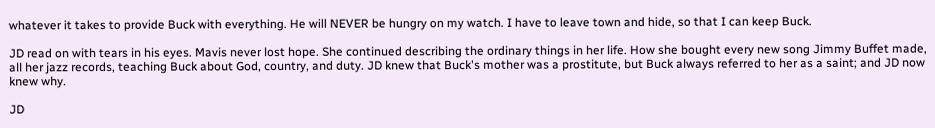whatever it takes to provide Buck with everything. He will NEVER be hungry on my watch. I have to leave town and hide, so that I can keep Buck.

JD read on with tears in his eyes. Mavis never lost hope. She continued describing the ordinary things in her life. How she bought every new song Jimmy Buffet made, all her jazz records, teaching Buck about God, country, and duty. JD knew that Buck's mother was a prostitute, but Buck always referred to her as a saint; and JD now knew why.

JD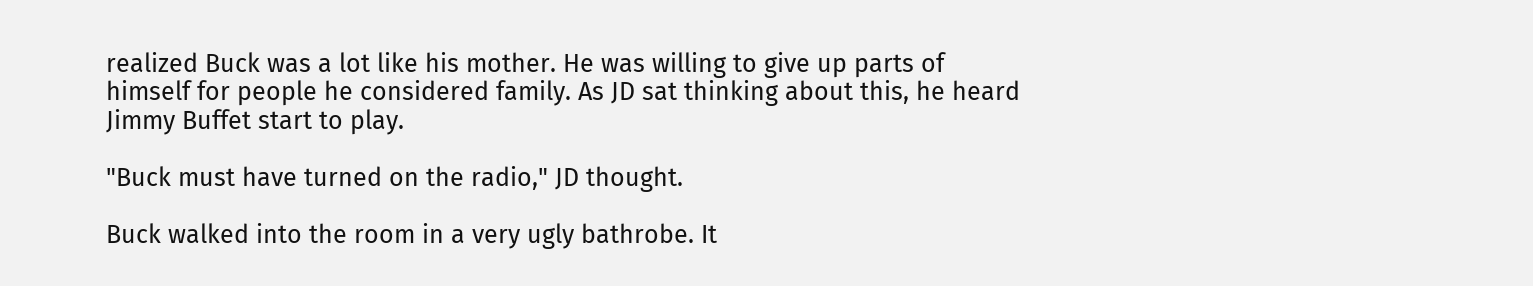realized Buck was a lot like his mother. He was willing to give up parts of himself for people he considered family. As JD sat thinking about this, he heard Jimmy Buffet start to play.

"Buck must have turned on the radio," JD thought.

Buck walked into the room in a very ugly bathrobe. It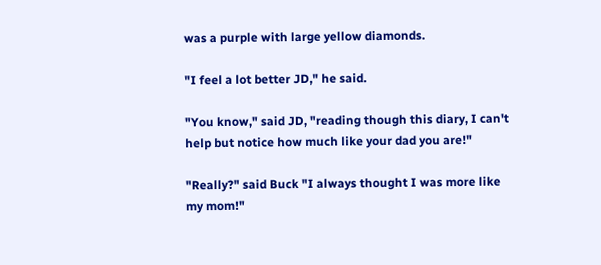was a purple with large yellow diamonds.

"I feel a lot better JD," he said.

"You know," said JD, "reading though this diary, I can't help but notice how much like your dad you are!"

"Really?" said Buck "I always thought I was more like my mom!"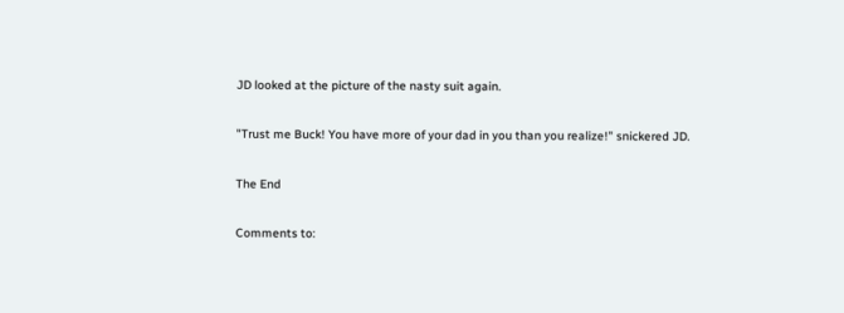JD looked at the picture of the nasty suit again.

"Trust me Buck! You have more of your dad in you than you realize!" snickered JD.

The End

Comments to: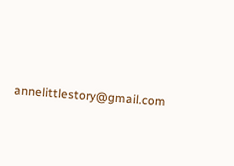annelittlestory@gmail.com